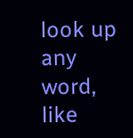look up any word, like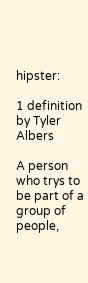hipster:

1 definition by Tyler Albers

A person who trys to be part of a group of people,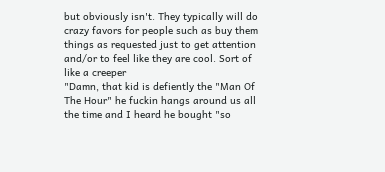but obviously isn't. They typically will do crazy favors for people such as buy them things as requested just to get attention and/or to feel like they are cool. Sort of like a creeper
"Damn, that kid is defiently the "Man Of The Hour" he fuckin hangs around us all the time and I heard he bought "so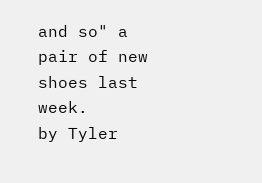and so" a pair of new shoes last week.
by Tyler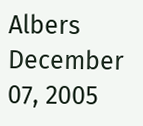Albers December 07, 2005